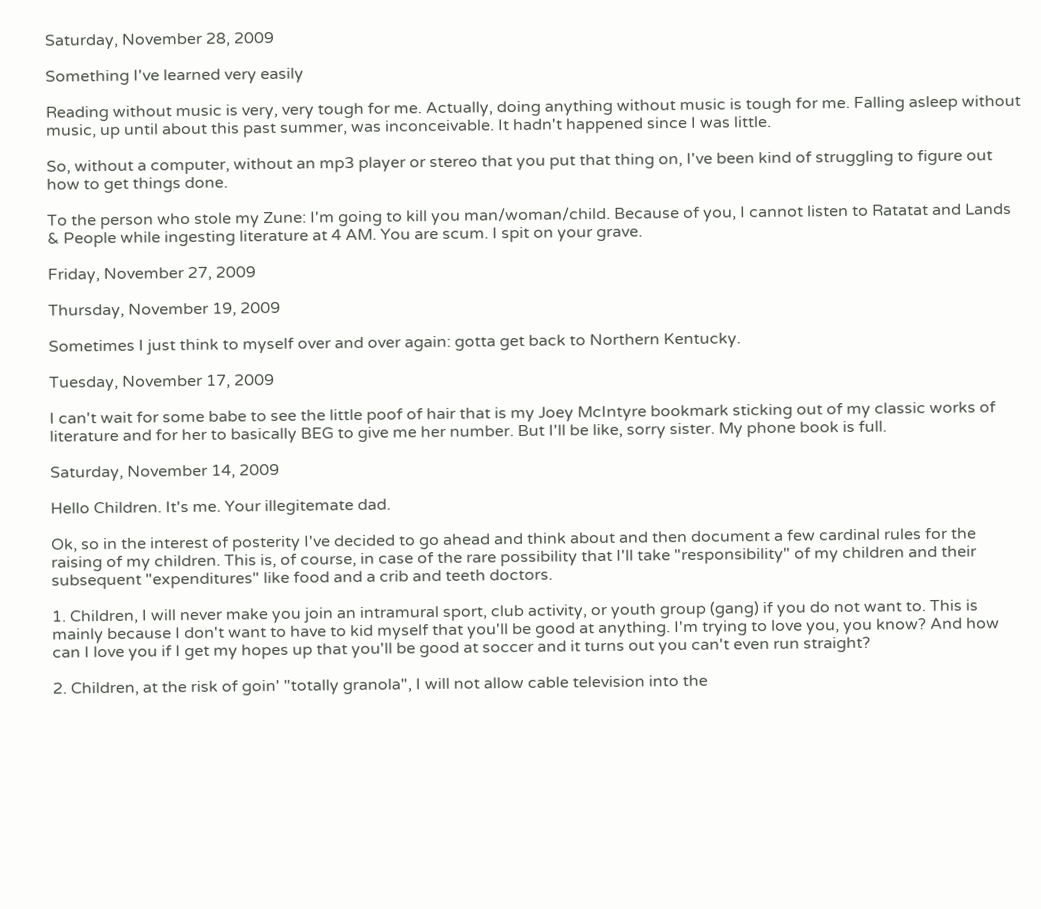Saturday, November 28, 2009

Something I've learned very easily

Reading without music is very, very tough for me. Actually, doing anything without music is tough for me. Falling asleep without music, up until about this past summer, was inconceivable. It hadn't happened since I was little.

So, without a computer, without an mp3 player or stereo that you put that thing on, I've been kind of struggling to figure out how to get things done.

To the person who stole my Zune: I'm going to kill you man/woman/child. Because of you, I cannot listen to Ratatat and Lands & People while ingesting literature at 4 AM. You are scum. I spit on your grave.

Friday, November 27, 2009

Thursday, November 19, 2009

Sometimes I just think to myself over and over again: gotta get back to Northern Kentucky.

Tuesday, November 17, 2009

I can't wait for some babe to see the little poof of hair that is my Joey McIntyre bookmark sticking out of my classic works of literature and for her to basically BEG to give me her number. But I'll be like, sorry sister. My phone book is full.

Saturday, November 14, 2009

Hello Children. It's me. Your illegitemate dad.

Ok, so in the interest of posterity I've decided to go ahead and think about and then document a few cardinal rules for the raising of my children. This is, of course, in case of the rare possibility that I'll take "responsibility" of my children and their subsequent "expenditures" like food and a crib and teeth doctors.

1. Children, I will never make you join an intramural sport, club activity, or youth group (gang) if you do not want to. This is mainly because I don't want to have to kid myself that you'll be good at anything. I'm trying to love you, you know? And how can I love you if I get my hopes up that you'll be good at soccer and it turns out you can't even run straight?

2. Children, at the risk of goin' "totally granola", I will not allow cable television into the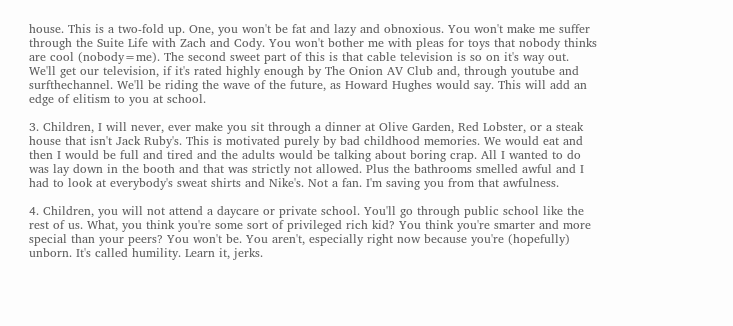house. This is a two-fold up. One, you won't be fat and lazy and obnoxious. You won't make me suffer through the Suite Life with Zach and Cody. You won't bother me with pleas for toys that nobody thinks are cool (nobody=me). The second sweet part of this is that cable television is so on it's way out. We'll get our television, if it's rated highly enough by The Onion AV Club and, through youtube and surfthechannel. We'll be riding the wave of the future, as Howard Hughes would say. This will add an edge of elitism to you at school.

3. Children, I will never, ever make you sit through a dinner at Olive Garden, Red Lobster, or a steak house that isn't Jack Ruby's. This is motivated purely by bad childhood memories. We would eat and then I would be full and tired and the adults would be talking about boring crap. All I wanted to do was lay down in the booth and that was strictly not allowed. Plus the bathrooms smelled awful and I had to look at everybody's sweat shirts and Nike's. Not a fan. I'm saving you from that awfulness.

4. Children, you will not attend a daycare or private school. You'll go through public school like the rest of us. What, you think you're some sort of privileged rich kid? You think you're smarter and more special than your peers? You won't be. You aren't, especially right now because you're (hopefully) unborn. It's called humility. Learn it, jerks.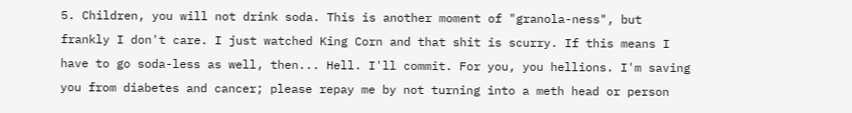5. Children, you will not drink soda. This is another moment of "granola-ness", but frankly I don't care. I just watched King Corn and that shit is scurry. If this means I have to go soda-less as well, then... Hell. I'll commit. For you, you hellions. I'm saving you from diabetes and cancer; please repay me by not turning into a meth head or person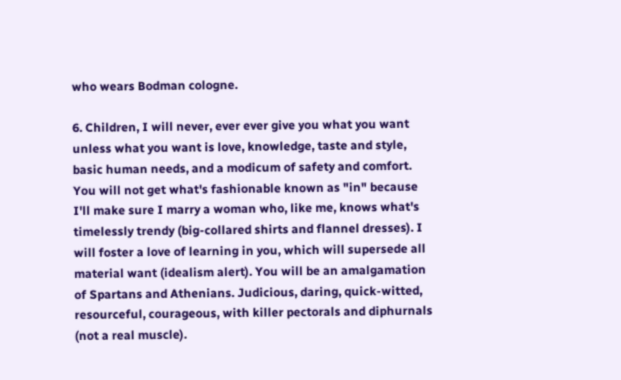who wears Bodman cologne.

6. Children, I will never, ever ever give you what you want unless what you want is love, knowledge, taste and style, basic human needs, and a modicum of safety and comfort. You will not get what's fashionable known as "in" because I'll make sure I marry a woman who, like me, knows what's timelessly trendy (big-collared shirts and flannel dresses). I will foster a love of learning in you, which will supersede all material want (idealism alert). You will be an amalgamation of Spartans and Athenians. Judicious, daring, quick-witted, resourceful, courageous, with killer pectorals and diphurnals (not a real muscle).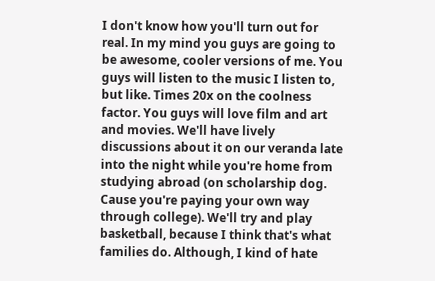I don't know how you'll turn out for real. In my mind you guys are going to be awesome, cooler versions of me. You guys will listen to the music I listen to, but like. Times 20x on the coolness factor. You guys will love film and art and movies. We'll have lively discussions about it on our veranda late into the night while you're home from studying abroad (on scholarship dog. Cause you're paying your own way through college). We'll try and play basketball, because I think that's what families do. Although, I kind of hate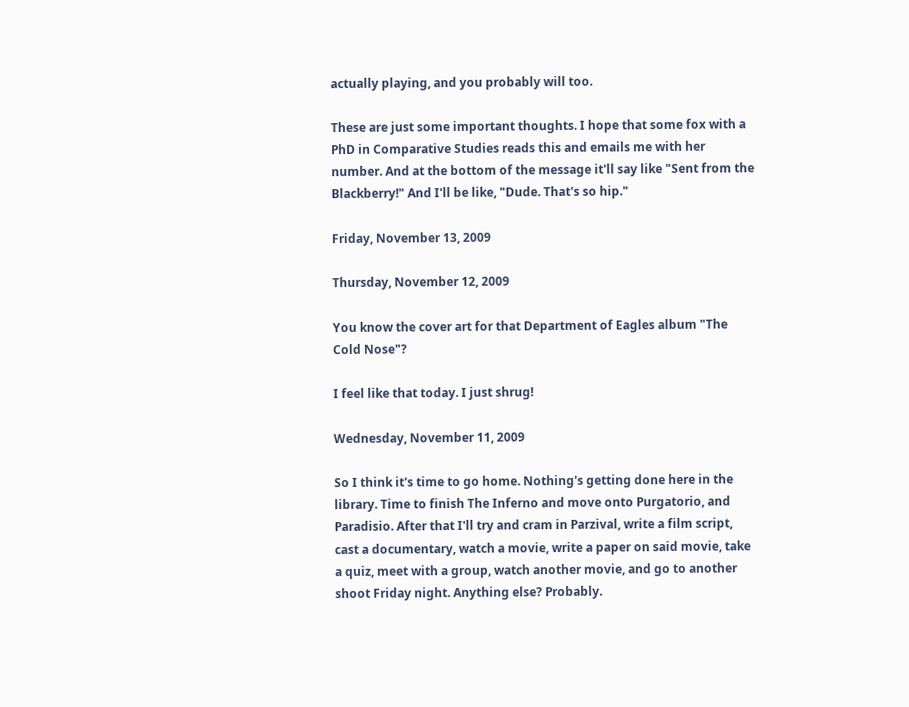actually playing, and you probably will too.

These are just some important thoughts. I hope that some fox with a PhD in Comparative Studies reads this and emails me with her number. And at the bottom of the message it'll say like "Sent from the Blackberry!" And I'll be like, "Dude. That's so hip."

Friday, November 13, 2009

Thursday, November 12, 2009

You know the cover art for that Department of Eagles album "The Cold Nose"?

I feel like that today. I just shrug!

Wednesday, November 11, 2009

So I think it's time to go home. Nothing's getting done here in the library. Time to finish The Inferno and move onto Purgatorio, and Paradisio. After that I'll try and cram in Parzival, write a film script, cast a documentary, watch a movie, write a paper on said movie, take a quiz, meet with a group, watch another movie, and go to another shoot Friday night. Anything else? Probably.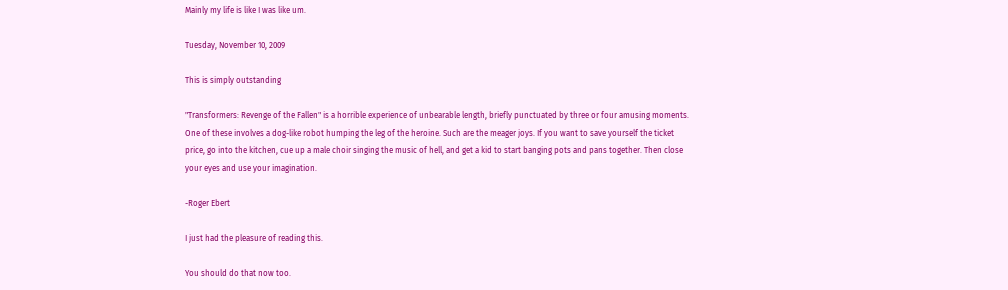Mainly my life is like I was like um.

Tuesday, November 10, 2009

This is simply outstanding

"Transformers: Revenge of the Fallen" is a horrible experience of unbearable length, briefly punctuated by three or four amusing moments. One of these involves a dog-like robot humping the leg of the heroine. Such are the meager joys. If you want to save yourself the ticket price, go into the kitchen, cue up a male choir singing the music of hell, and get a kid to start banging pots and pans together. Then close your eyes and use your imagination.

-Roger Ebert

I just had the pleasure of reading this.

You should do that now too.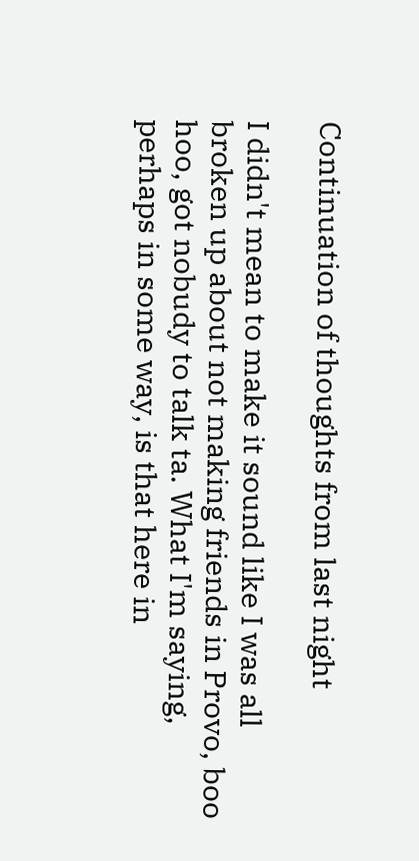Continuation of thoughts from last night

I didn't mean to make it sound like I was all broken up about not making friends in Provo, boo hoo, got nobudy to talk ta. What I'm saying, perhaps in some way, is that here in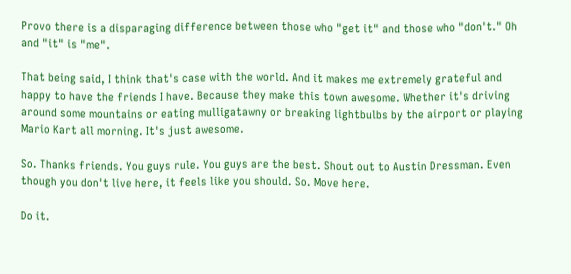Provo there is a disparaging difference between those who "get it" and those who "don't." Oh and "it" is "me".

That being said, I think that's case with the world. And it makes me extremely grateful and happy to have the friends I have. Because they make this town awesome. Whether it's driving around some mountains or eating mulligatawny or breaking lightbulbs by the airport or playing Mario Kart all morning. It's just awesome.

So. Thanks friends. You guys rule. You guys are the best. Shout out to Austin Dressman. Even though you don't live here, it feels like you should. So. Move here.

Do it.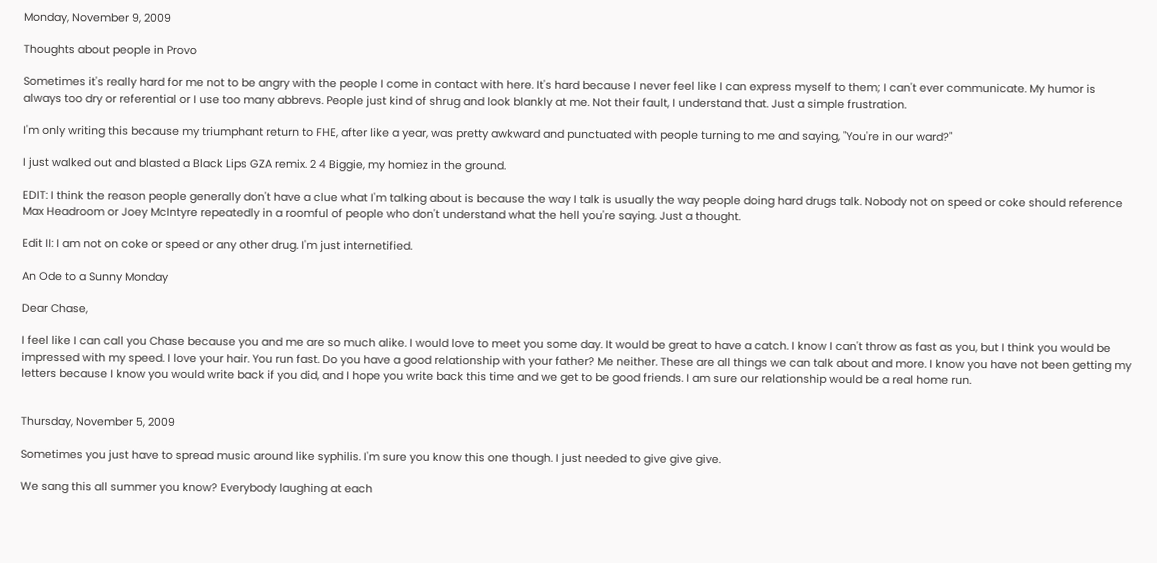Monday, November 9, 2009

Thoughts about people in Provo

Sometimes it's really hard for me not to be angry with the people I come in contact with here. It's hard because I never feel like I can express myself to them; I can't ever communicate. My humor is always too dry or referential or I use too many abbrevs. People just kind of shrug and look blankly at me. Not their fault, I understand that. Just a simple frustration.

I'm only writing this because my triumphant return to FHE, after like a year, was pretty awkward and punctuated with people turning to me and saying, "You're in our ward?"

I just walked out and blasted a Black Lips GZA remix. 2 4 Biggie, my homiez in the ground.

EDIT: I think the reason people generally don't have a clue what I'm talking about is because the way I talk is usually the way people doing hard drugs talk. Nobody not on speed or coke should reference Max Headroom or Joey McIntyre repeatedly in a roomful of people who don't understand what the hell you're saying. Just a thought.

Edit II: I am not on coke or speed or any other drug. I'm just internetified.

An Ode to a Sunny Monday

Dear Chase,

I feel like I can call you Chase because you and me are so much alike. I would love to meet you some day. It would be great to have a catch. I know I can't throw as fast as you, but I think you would be impressed with my speed. I love your hair. You run fast. Do you have a good relationship with your father? Me neither. These are all things we can talk about and more. I know you have not been getting my letters because I know you would write back if you did, and I hope you write back this time and we get to be good friends. I am sure our relationship would be a real home run.


Thursday, November 5, 2009

Sometimes you just have to spread music around like syphilis. I'm sure you know this one though. I just needed to give give give.

We sang this all summer you know? Everybody laughing at each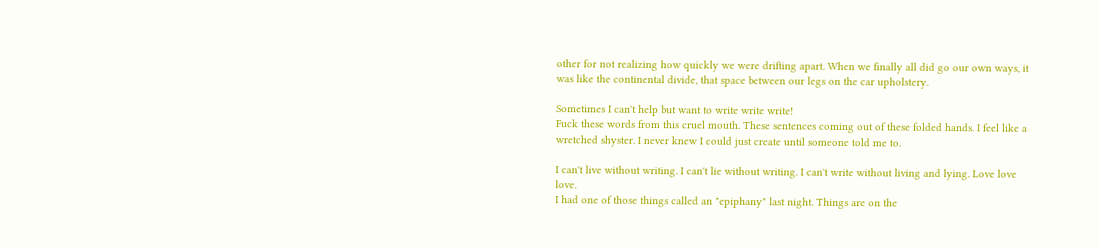other for not realizing how quickly we were drifting apart. When we finally all did go our own ways, it was like the continental divide, that space between our legs on the car upholstery.

Sometimes I can't help but want to write write write!
Fuck these words from this cruel mouth. These sentences coming out of these folded hands. I feel like a wretched shyster. I never knew I could just create until someone told me to.

I can't live without writing. I can't lie without writing. I can't write without living and lying. Love love love.
I had one of those things called an "epiphany" last night. Things are on the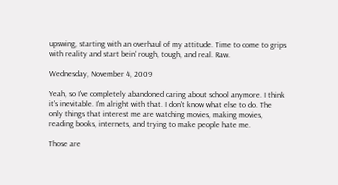upswing, starting with an overhaul of my attitude. Time to come to grips with reality and start bein' rough, tough, and real. Raw.

Wednesday, November 4, 2009

Yeah, so I've completely abandoned caring about school anymore. I think it's inevitable. I'm alright with that. I don't know what else to do. The only things that interest me are watching movies, making movies, reading books, internets, and trying to make people hate me.

Those are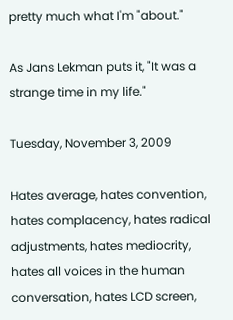pretty much what I'm "about."

As Jans Lekman puts it, "It was a strange time in my life."

Tuesday, November 3, 2009

Hates average, hates convention, hates complacency, hates radical adjustments, hates mediocrity, hates all voices in the human conversation, hates LCD screen,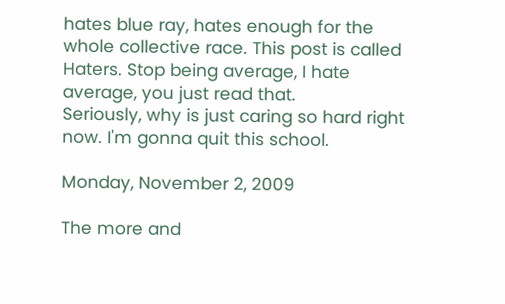hates blue ray, hates enough for the whole collective race. This post is called Haters. Stop being average, I hate average, you just read that.
Seriously, why is just caring so hard right now. I'm gonna quit this school.

Monday, November 2, 2009

The more and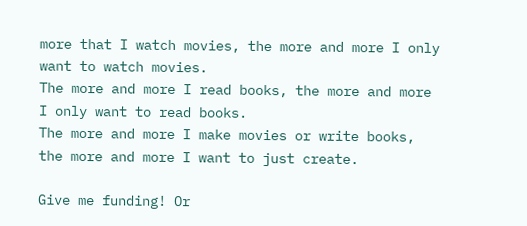more that I watch movies, the more and more I only want to watch movies.
The more and more I read books, the more and more I only want to read books.
The more and more I make movies or write books, the more and more I want to just create.

Give me funding! Or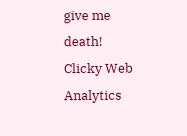give me death!
Clicky Web Analytics